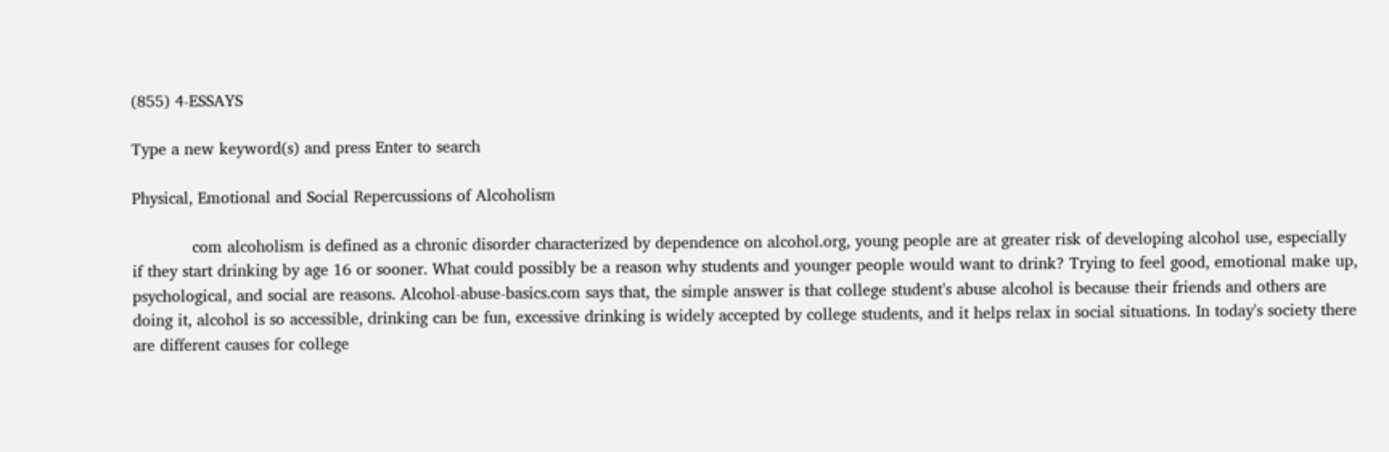(855) 4-ESSAYS

Type a new keyword(s) and press Enter to search

Physical, Emotional and Social Repercussions of Alcoholism

            com alcoholism is defined as a chronic disorder characterized by dependence on alcohol.org, young people are at greater risk of developing alcohol use, especially if they start drinking by age 16 or sooner. What could possibly be a reason why students and younger people would want to drink? Trying to feel good, emotional make up, psychological, and social are reasons. Alcohol-abuse-basics.com says that, the simple answer is that college student's abuse alcohol is because their friends and others are doing it, alcohol is so accessible, drinking can be fun, excessive drinking is widely accepted by college students, and it helps relax in social situations. In today's society there are different causes for college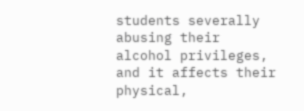students severally abusing their alcohol privileges, and it affects their physical,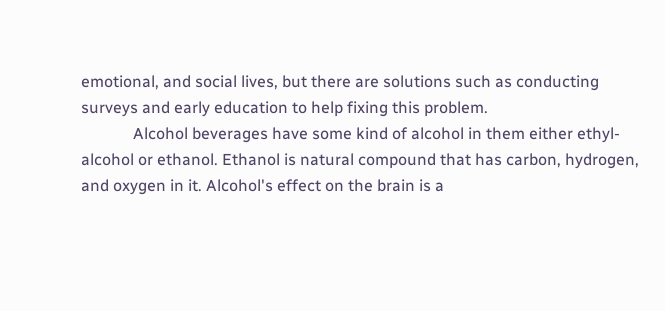emotional, and social lives, but there are solutions such as conducting surveys and early education to help fixing this problem.
             Alcohol beverages have some kind of alcohol in them either ethyl- alcohol or ethanol. Ethanol is natural compound that has carbon, hydrogen, and oxygen in it. Alcohol's effect on the brain is a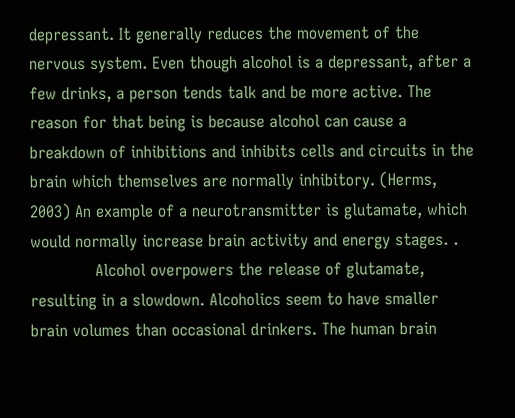depressant. It generally reduces the movement of the nervous system. Even though alcohol is a depressant, after a few drinks, a person tends talk and be more active. The reason for that being is because alcohol can cause a breakdown of inhibitions and inhibits cells and circuits in the brain which themselves are normally inhibitory. (Herms, 2003) An example of a neurotransmitter is glutamate, which would normally increase brain activity and energy stages. .
             Alcohol overpowers the release of glutamate, resulting in a slowdown. Alcoholics seem to have smaller brain volumes than occasional drinkers. The human brain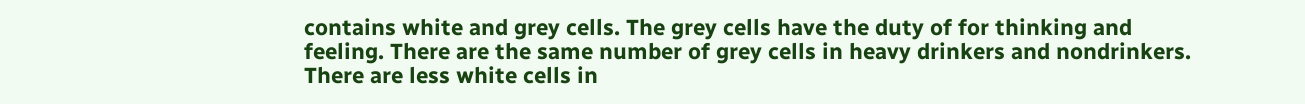contains white and grey cells. The grey cells have the duty of for thinking and feeling. There are the same number of grey cells in heavy drinkers and nondrinkers. There are less white cells in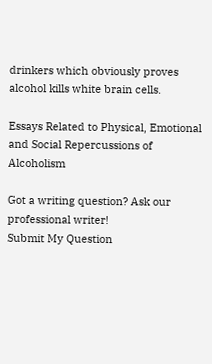drinkers which obviously proves alcohol kills white brain cells.

Essays Related to Physical, Emotional and Social Repercussions of Alcoholism

Got a writing question? Ask our professional writer!
Submit My Question